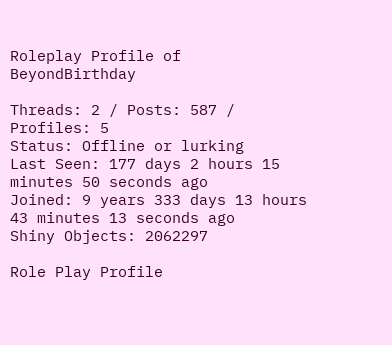Roleplay Profile of BeyondBirthday

Threads: 2 / Posts: 587 / Profiles: 5
Status: Offline or lurking
Last Seen: 177 days 2 hours 15 minutes 50 seconds ago
Joined: 9 years 333 days 13 hours 43 minutes 13 seconds ago
Shiny Objects: 2062297

Role Play Profile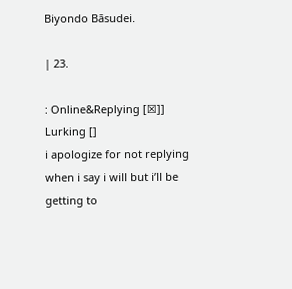Biyondo Bāsudei.

| 23.

: Online&Replying [☒]]
Lurking []
i apologize for not replying when i say i will but i’ll be getting to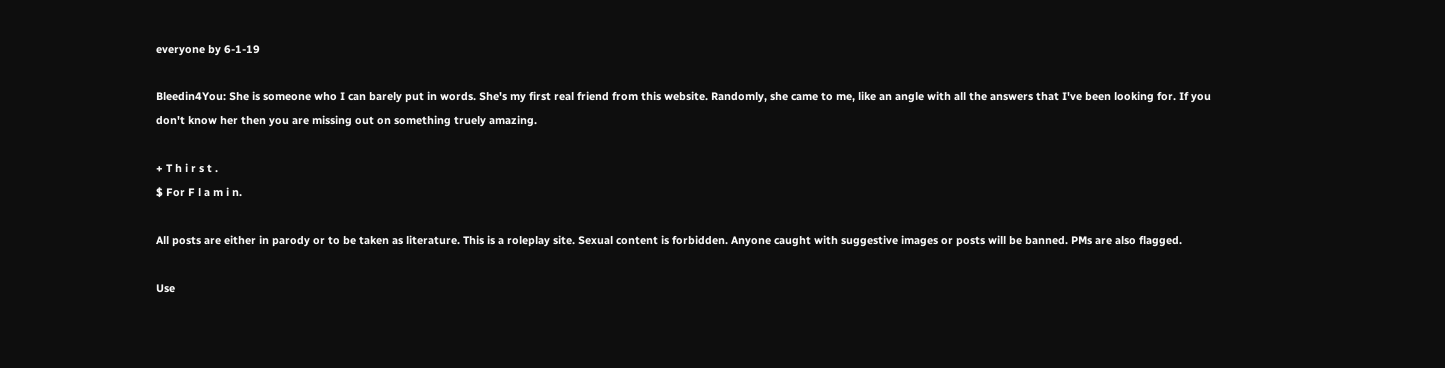everyone by 6-1-19

Bleedin4You: She is someone who I can barely put in words. She's my first real friend from this website. Randomly, she came to me, like an angle with all the answers that I've been looking for. If you don't know her then you are missing out on something truely amazing.

+ T h i r s t .
$ For F l a m i n.

All posts are either in parody or to be taken as literature. This is a roleplay site. Sexual content is forbidden. Anyone caught with suggestive images or posts will be banned. PMs are also flagged.

Use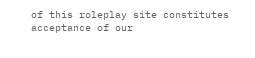of this roleplay site constitutes acceptance of our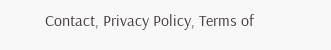Contact, Privacy Policy, Terms of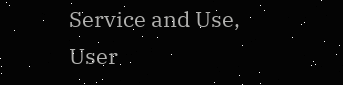Service and Use, User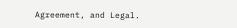Agreement, and Legal.